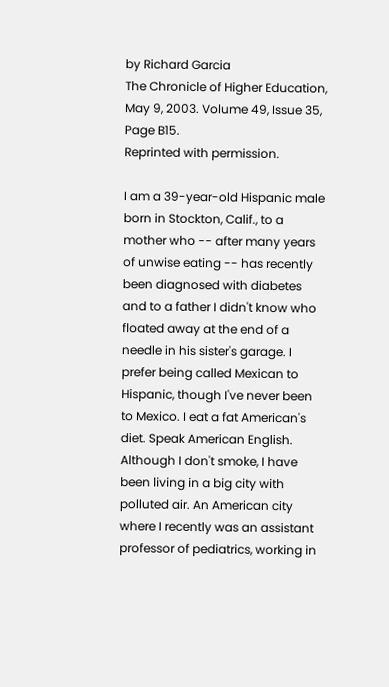by Richard Garcia
The Chronicle of Higher Education, May 9, 2003. Volume 49, Issue 35, Page B15.
Reprinted with permission.

I am a 39-year-old Hispanic male born in Stockton, Calif., to a mother who -- after many years of unwise eating -- has recently been diagnosed with diabetes and to a father I didn't know who floated away at the end of a needle in his sister's garage. I prefer being called Mexican to Hispanic, though I've never been to Mexico. I eat a fat American's diet. Speak American English. Although I don't smoke, I have been living in a big city with polluted air. An American city where I recently was an assistant professor of pediatrics, working in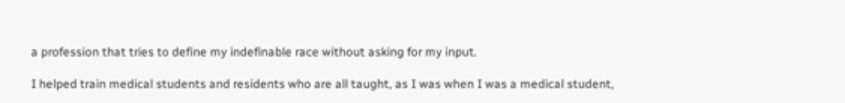a profession that tries to define my indefinable race without asking for my input.

I helped train medical students and residents who are all taught, as I was when I was a medical student,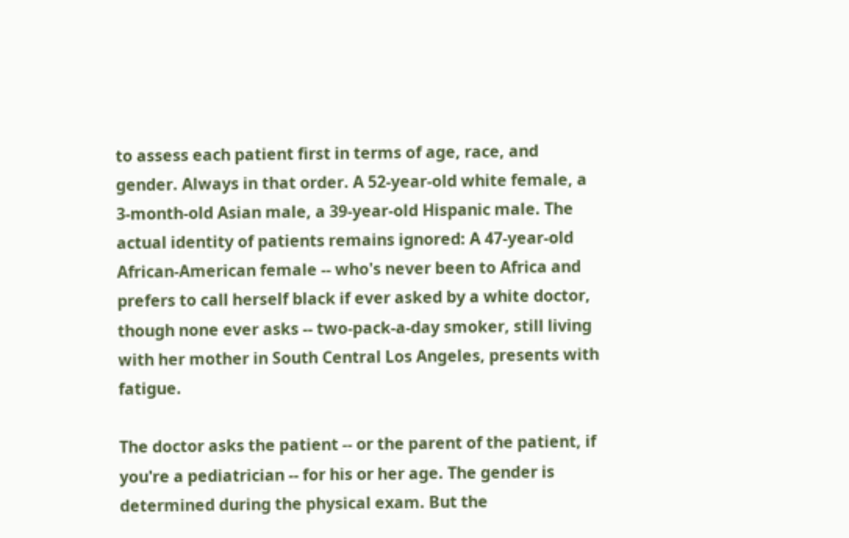to assess each patient first in terms of age, race, and gender. Always in that order. A 52-year-old white female, a 3-month-old Asian male, a 39-year-old Hispanic male. The actual identity of patients remains ignored: A 47-year-old African-American female -- who's never been to Africa and prefers to call herself black if ever asked by a white doctor, though none ever asks -- two-pack-a-day smoker, still living with her mother in South Central Los Angeles, presents with fatigue.

The doctor asks the patient -- or the parent of the patient, if you're a pediatrician -- for his or her age. The gender is determined during the physical exam. But the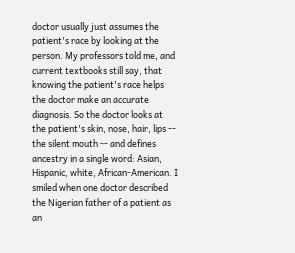doctor usually just assumes the patient's race by looking at the person. My professors told me, and current textbooks still say, that knowing the patient's race helps the doctor make an accurate diagnosis. So the doctor looks at the patient's skin, nose, hair, lips -- the silent mouth -- and defines ancestry in a single word: Asian, Hispanic, white, African-American. I smiled when one doctor described the Nigerian father of a patient as an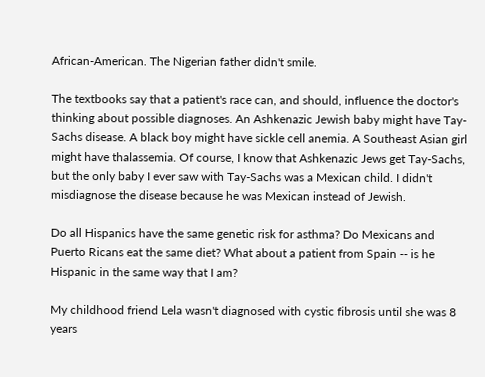African-American. The Nigerian father didn't smile.

The textbooks say that a patient's race can, and should, influence the doctor's thinking about possible diagnoses. An Ashkenazic Jewish baby might have Tay-Sachs disease. A black boy might have sickle cell anemia. A Southeast Asian girl might have thalassemia. Of course, I know that Ashkenazic Jews get Tay-Sachs, but the only baby I ever saw with Tay-Sachs was a Mexican child. I didn't misdiagnose the disease because he was Mexican instead of Jewish.

Do all Hispanics have the same genetic risk for asthma? Do Mexicans and Puerto Ricans eat the same diet? What about a patient from Spain -- is he Hispanic in the same way that I am?

My childhood friend Lela wasn't diagnosed with cystic fibrosis until she was 8 years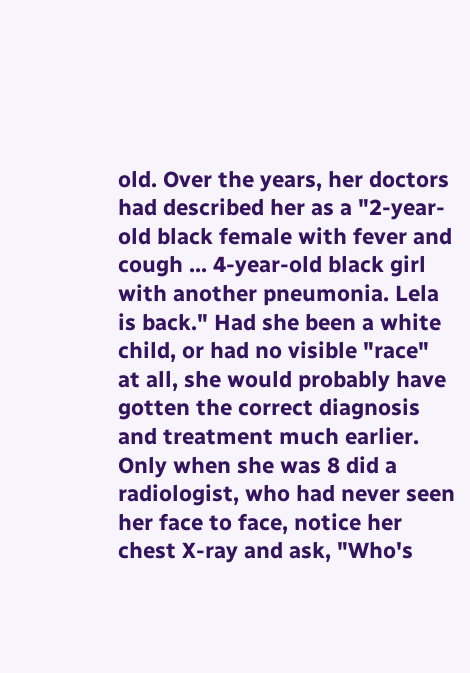old. Over the years, her doctors had described her as a "2-year-old black female with fever and cough ... 4-year-old black girl with another pneumonia. Lela is back." Had she been a white child, or had no visible "race" at all, she would probably have gotten the correct diagnosis and treatment much earlier. Only when she was 8 did a radiologist, who had never seen her face to face, notice her chest X-ray and ask, "Who's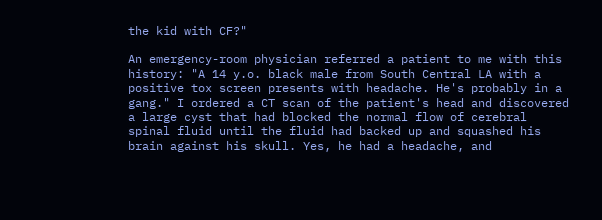the kid with CF?"

An emergency-room physician referred a patient to me with this history: "A 14 y.o. black male from South Central LA with a positive tox screen presents with headache. He's probably in a gang." I ordered a CT scan of the patient's head and discovered a large cyst that had blocked the normal flow of cerebral spinal fluid until the fluid had backed up and squashed his brain against his skull. Yes, he had a headache, and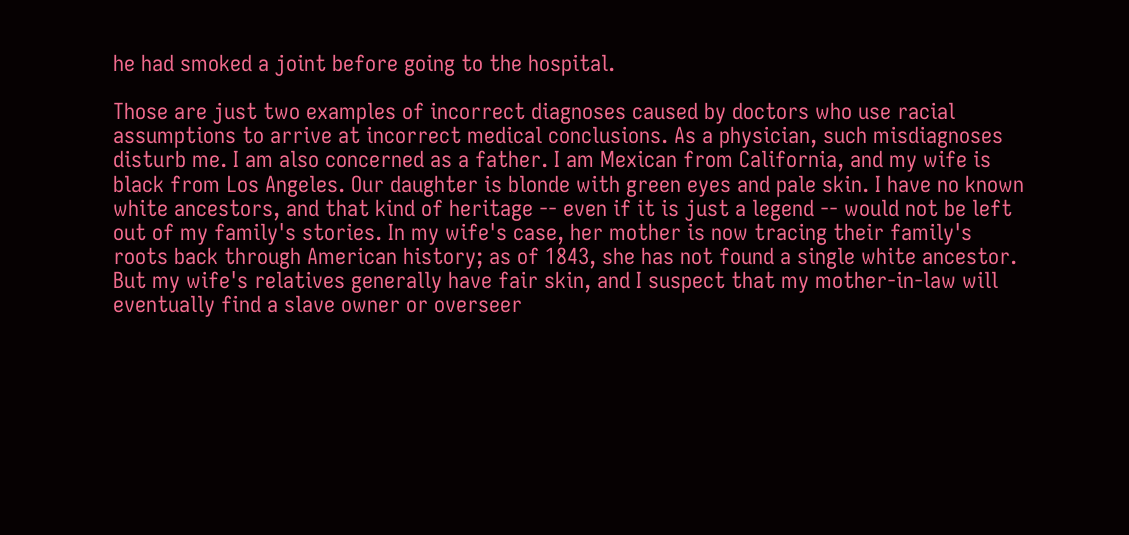he had smoked a joint before going to the hospital.

Those are just two examples of incorrect diagnoses caused by doctors who use racial assumptions to arrive at incorrect medical conclusions. As a physician, such misdiagnoses disturb me. I am also concerned as a father. I am Mexican from California, and my wife is black from Los Angeles. Our daughter is blonde with green eyes and pale skin. I have no known white ancestors, and that kind of heritage -- even if it is just a legend -- would not be left out of my family's stories. In my wife's case, her mother is now tracing their family's roots back through American history; as of 1843, she has not found a single white ancestor. But my wife's relatives generally have fair skin, and I suspect that my mother-in-law will eventually find a slave owner or overseer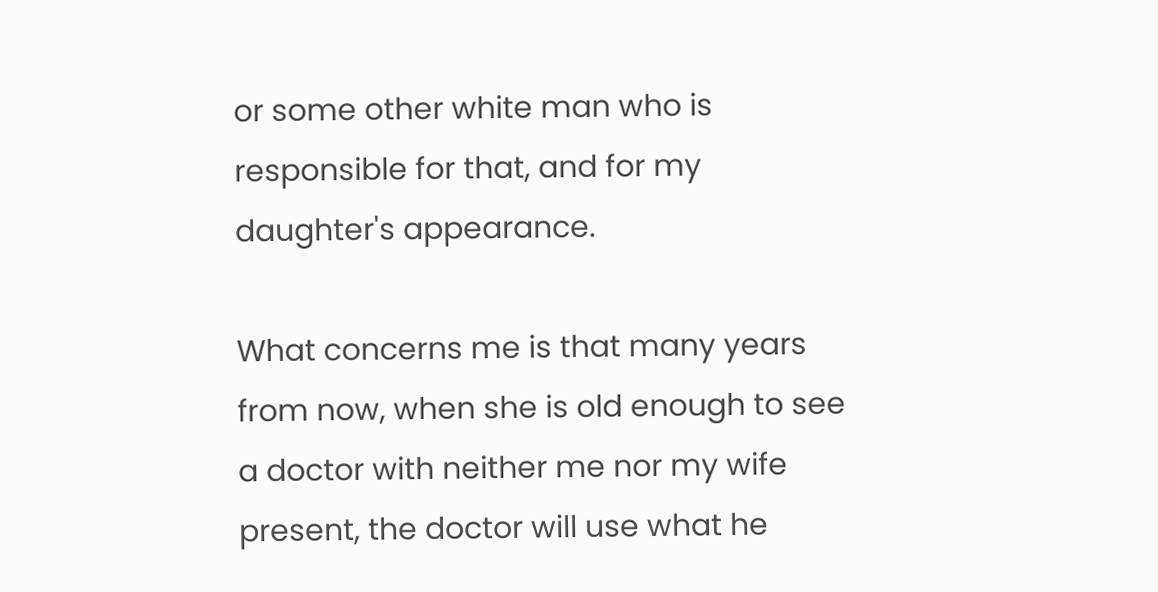or some other white man who is responsible for that, and for my daughter's appearance.

What concerns me is that many years from now, when she is old enough to see a doctor with neither me nor my wife present, the doctor will use what he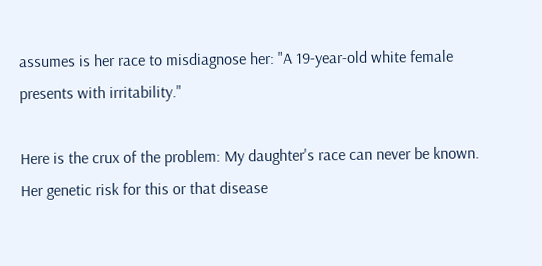assumes is her race to misdiagnose her: "A 19-year-old white female presents with irritability."

Here is the crux of the problem: My daughter's race can never be known. Her genetic risk for this or that disease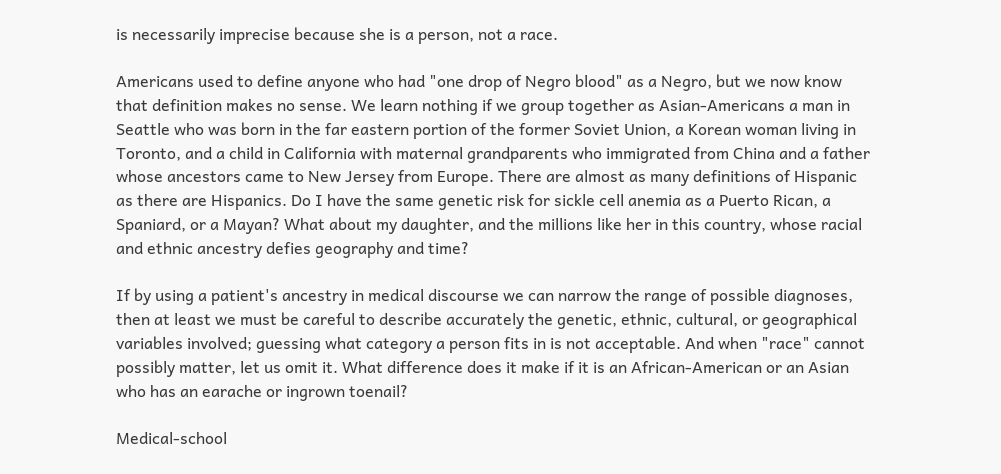is necessarily imprecise because she is a person, not a race.

Americans used to define anyone who had "one drop of Negro blood" as a Negro, but we now know that definition makes no sense. We learn nothing if we group together as Asian-Americans a man in Seattle who was born in the far eastern portion of the former Soviet Union, a Korean woman living in Toronto, and a child in California with maternal grandparents who immigrated from China and a father whose ancestors came to New Jersey from Europe. There are almost as many definitions of Hispanic as there are Hispanics. Do I have the same genetic risk for sickle cell anemia as a Puerto Rican, a Spaniard, or a Mayan? What about my daughter, and the millions like her in this country, whose racial and ethnic ancestry defies geography and time?

If by using a patient's ancestry in medical discourse we can narrow the range of possible diagnoses, then at least we must be careful to describe accurately the genetic, ethnic, cultural, or geographical variables involved; guessing what category a person fits in is not acceptable. And when "race" cannot possibly matter, let us omit it. What difference does it make if it is an African-American or an Asian who has an earache or ingrown toenail?

Medical-school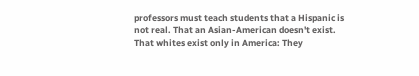professors must teach students that a Hispanic is not real. That an Asian-American doesn't exist. That whites exist only in America: They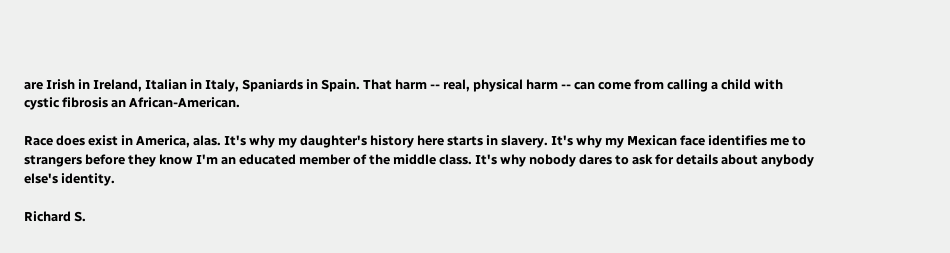are Irish in Ireland, Italian in Italy, Spaniards in Spain. That harm -- real, physical harm -- can come from calling a child with cystic fibrosis an African-American.

Race does exist in America, alas. It's why my daughter's history here starts in slavery. It's why my Mexican face identifies me to strangers before they know I'm an educated member of the middle class. It's why nobody dares to ask for details about anybody else's identity.

Richard S.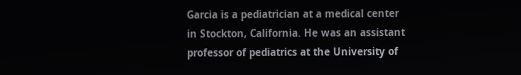Garcia is a pediatrician at a medical center in Stockton, California. He was an assistant professor of pediatrics at the University of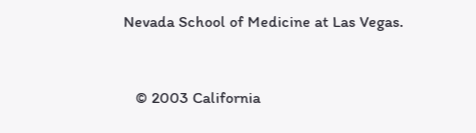Nevada School of Medicine at Las Vegas.


   © 2003 California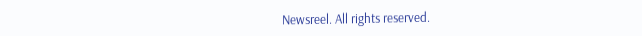Newsreel. All rights reserved.